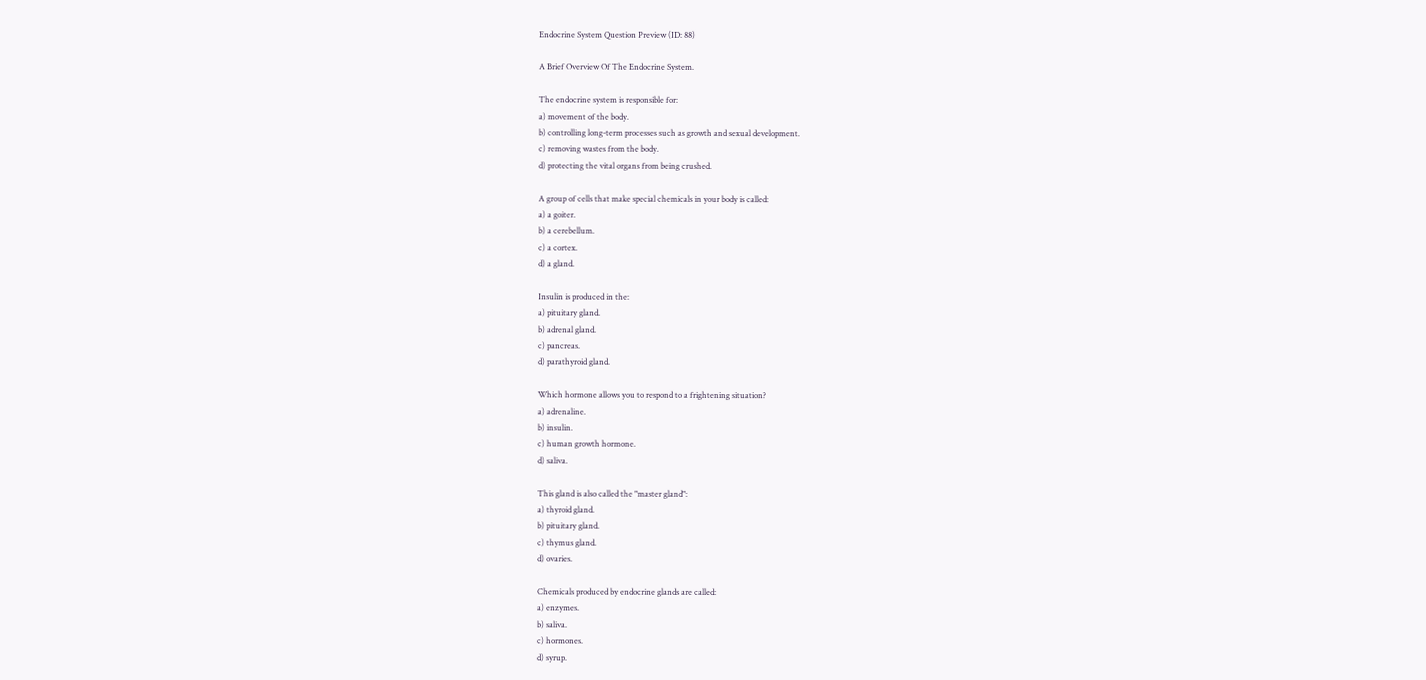Endocrine System Question Preview (ID: 88)

A Brief Overview Of The Endocrine System.

The endocrine system is responsible for:
a) movement of the body.
b) controlling long-term processes such as growth and sexual development.
c) removing wastes from the body.
d) protecting the vital organs from being crushed.

A group of cells that make special chemicals in your body is called:
a) a goiter.
b) a cerebellum.
c) a cortex.
d) a gland.

Insulin is produced in the:
a) pituitary gland.
b) adrenal gland.
c) pancreas.
d) parathyroid gland.

Which hormone allows you to respond to a frightening situation?
a) adrenaline.
b) insulin.
c) human growth hormone.
d) saliva.

This gland is also called the "master gland":
a) thyroid gland.
b) pituitary gland.
c) thymus gland.
d) ovaries.

Chemicals produced by endocrine glands are called:
a) enzymes.
b) saliva.
c) hormones.
d) syrup.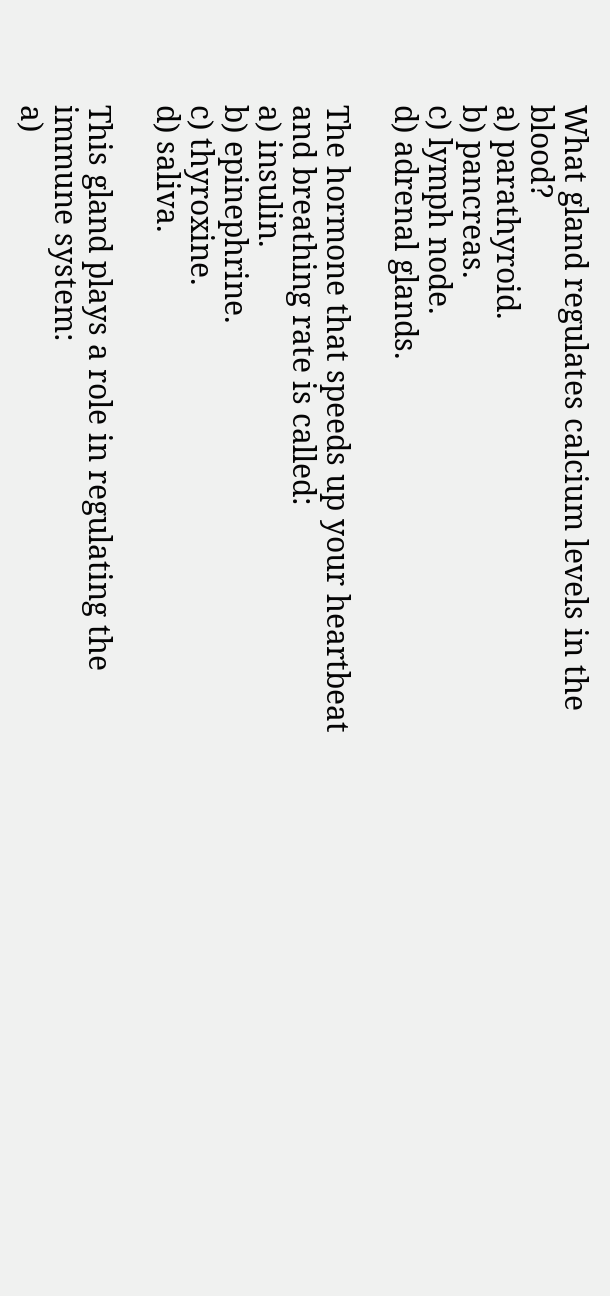What gland regulates calcium levels in the blood?
a) parathyroid.
b) pancreas.
c) lymph node.
d) adrenal glands.

The hormone that speeds up your heartbeat and breathing rate is called:
a) insulin.
b) epinephrine.
c) thyroxine.
d) saliva.

This gland plays a role in regulating the immune system:
a)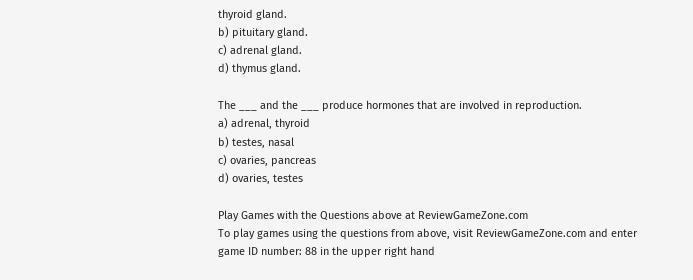thyroid gland.
b) pituitary gland.
c) adrenal gland.
d) thymus gland.

The ___ and the ___ produce hormones that are involved in reproduction.
a) adrenal, thyroid
b) testes, nasal
c) ovaries, pancreas
d) ovaries, testes

Play Games with the Questions above at ReviewGameZone.com
To play games using the questions from above, visit ReviewGameZone.com and enter game ID number: 88 in the upper right hand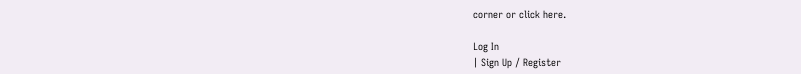corner or click here.

Log In
| Sign Up / Register